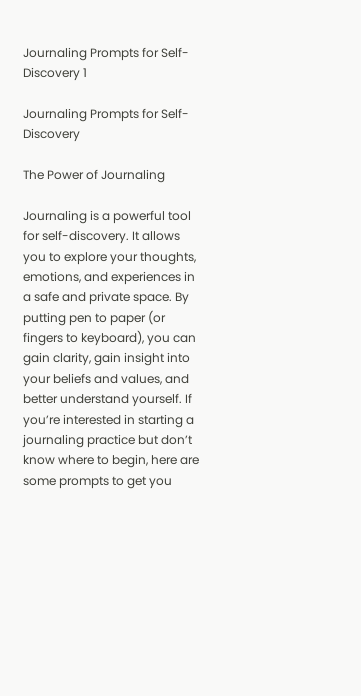Journaling Prompts for Self-Discovery 1

Journaling Prompts for Self-Discovery

The Power of Journaling

Journaling is a powerful tool for self-discovery. It allows you to explore your thoughts, emotions, and experiences in a safe and private space. By putting pen to paper (or fingers to keyboard), you can gain clarity, gain insight into your beliefs and values, and better understand yourself. If you’re interested in starting a journaling practice but don’t know where to begin, here are some prompts to get you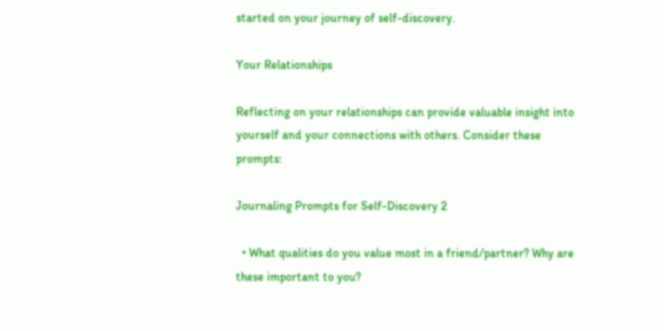started on your journey of self-discovery.

Your Relationships

Reflecting on your relationships can provide valuable insight into yourself and your connections with others. Consider these prompts:

Journaling Prompts for Self-Discovery 2

  • What qualities do you value most in a friend/partner? Why are these important to you?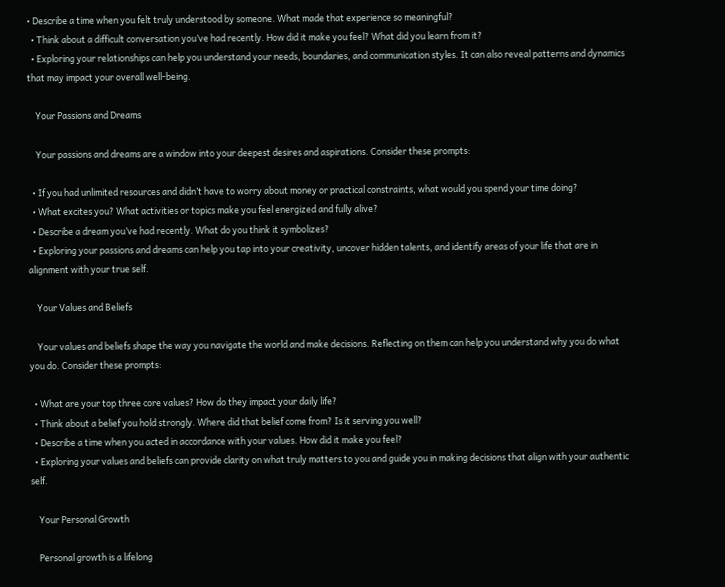• Describe a time when you felt truly understood by someone. What made that experience so meaningful?
  • Think about a difficult conversation you’ve had recently. How did it make you feel? What did you learn from it?
  • Exploring your relationships can help you understand your needs, boundaries, and communication styles. It can also reveal patterns and dynamics that may impact your overall well-being.

    Your Passions and Dreams

    Your passions and dreams are a window into your deepest desires and aspirations. Consider these prompts:

  • If you had unlimited resources and didn’t have to worry about money or practical constraints, what would you spend your time doing?
  • What excites you? What activities or topics make you feel energized and fully alive?
  • Describe a dream you’ve had recently. What do you think it symbolizes?
  • Exploring your passions and dreams can help you tap into your creativity, uncover hidden talents, and identify areas of your life that are in alignment with your true self.

    Your Values and Beliefs

    Your values and beliefs shape the way you navigate the world and make decisions. Reflecting on them can help you understand why you do what you do. Consider these prompts:

  • What are your top three core values? How do they impact your daily life?
  • Think about a belief you hold strongly. Where did that belief come from? Is it serving you well?
  • Describe a time when you acted in accordance with your values. How did it make you feel?
  • Exploring your values and beliefs can provide clarity on what truly matters to you and guide you in making decisions that align with your authentic self.

    Your Personal Growth

    Personal growth is a lifelong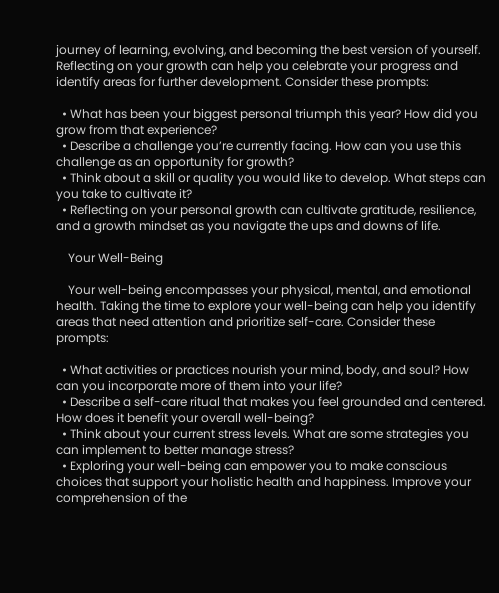journey of learning, evolving, and becoming the best version of yourself. Reflecting on your growth can help you celebrate your progress and identify areas for further development. Consider these prompts:

  • What has been your biggest personal triumph this year? How did you grow from that experience?
  • Describe a challenge you’re currently facing. How can you use this challenge as an opportunity for growth?
  • Think about a skill or quality you would like to develop. What steps can you take to cultivate it?
  • Reflecting on your personal growth can cultivate gratitude, resilience, and a growth mindset as you navigate the ups and downs of life.

    Your Well-Being

    Your well-being encompasses your physical, mental, and emotional health. Taking the time to explore your well-being can help you identify areas that need attention and prioritize self-care. Consider these prompts:

  • What activities or practices nourish your mind, body, and soul? How can you incorporate more of them into your life?
  • Describe a self-care ritual that makes you feel grounded and centered. How does it benefit your overall well-being?
  • Think about your current stress levels. What are some strategies you can implement to better manage stress?
  • Exploring your well-being can empower you to make conscious choices that support your holistic health and happiness. Improve your comprehension of the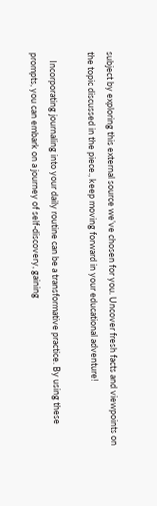subject by exploring this external source we’ve chosen for you. Uncover fresh facts and viewpoints on the topic discussed in the piece., keep moving forward in your educational adventure!

    Incorporating journaling into your daily routine can be a transformative practice. By using these prompts, you can embark on a journey of self-discovery, gaining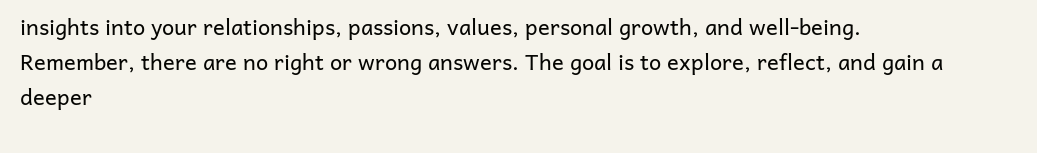insights into your relationships, passions, values, personal growth, and well-being. Remember, there are no right or wrong answers. The goal is to explore, reflect, and gain a deeper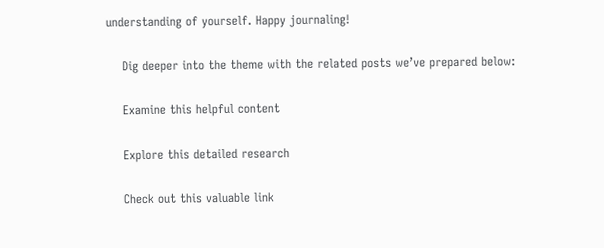understanding of yourself. Happy journaling!

    Dig deeper into the theme with the related posts we’ve prepared below:

    Examine this helpful content

    Explore this detailed research

    Check out this valuable link